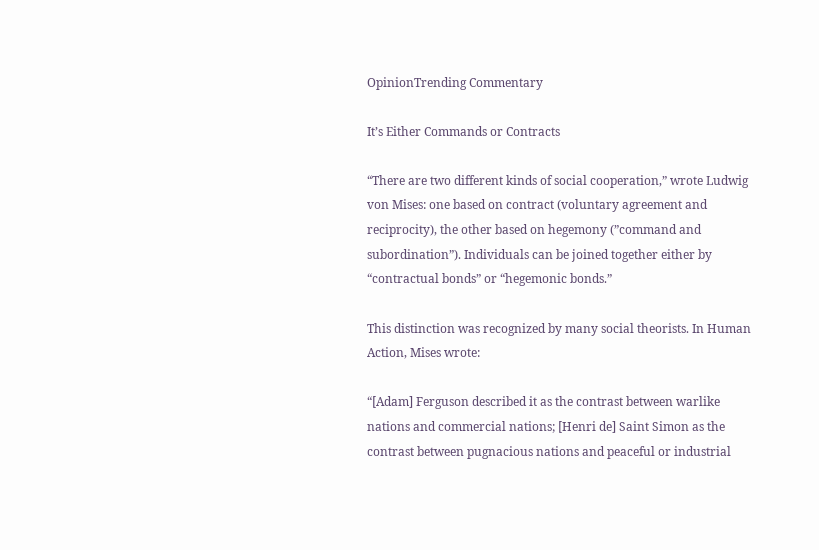OpinionTrending Commentary

It’s Either Commands or Contracts

“There are two different kinds of social cooperation,” wrote Ludwig von Mises: one based on contract (voluntary agreement and reciprocity), the other based on hegemony (”command and subordination”). Individuals can be joined together either by “contractual bonds” or “hegemonic bonds.”

This distinction was recognized by many social theorists. In Human Action, Mises wrote:

“[Adam] Ferguson described it as the contrast between warlike nations and commercial nations; [Henri de] Saint Simon as the contrast between pugnacious nations and peaceful or industrial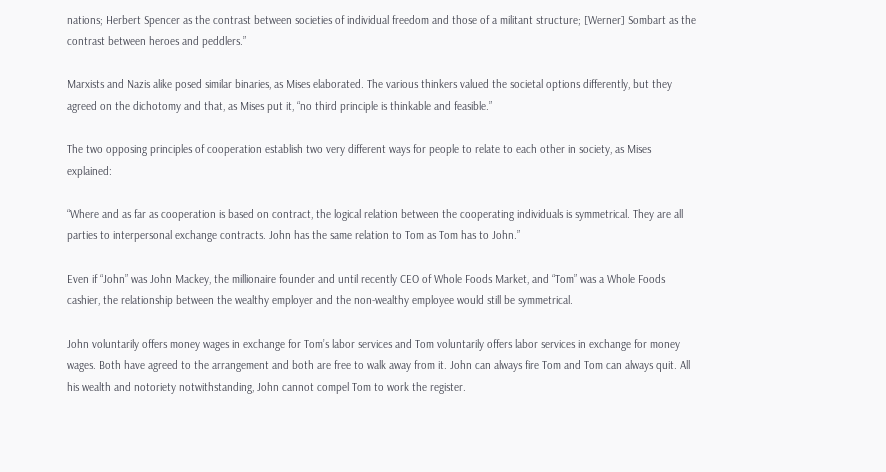nations; Herbert Spencer as the contrast between societies of individual freedom and those of a militant structure; [Werner] Sombart as the contrast between heroes and peddlers.”

Marxists and Nazis alike posed similar binaries, as Mises elaborated. The various thinkers valued the societal options differently, but they agreed on the dichotomy and that, as Mises put it, “no third principle is thinkable and feasible.”

The two opposing principles of cooperation establish two very different ways for people to relate to each other in society, as Mises explained:

“Where and as far as cooperation is based on contract, the logical relation between the cooperating individuals is symmetrical. They are all parties to interpersonal exchange contracts. John has the same relation to Tom as Tom has to John.”

Even if “John” was John Mackey, the millionaire founder and until recently CEO of Whole Foods Market, and “Tom” was a Whole Foods cashier, the relationship between the wealthy employer and the non-wealthy employee would still be symmetrical.

John voluntarily offers money wages in exchange for Tom’s labor services and Tom voluntarily offers labor services in exchange for money wages. Both have agreed to the arrangement and both are free to walk away from it. John can always fire Tom and Tom can always quit. All his wealth and notoriety notwithstanding, John cannot compel Tom to work the register.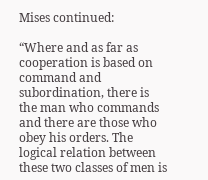Mises continued:

“Where and as far as cooperation is based on command and subordination, there is the man who commands and there are those who obey his orders. The logical relation between these two classes of men is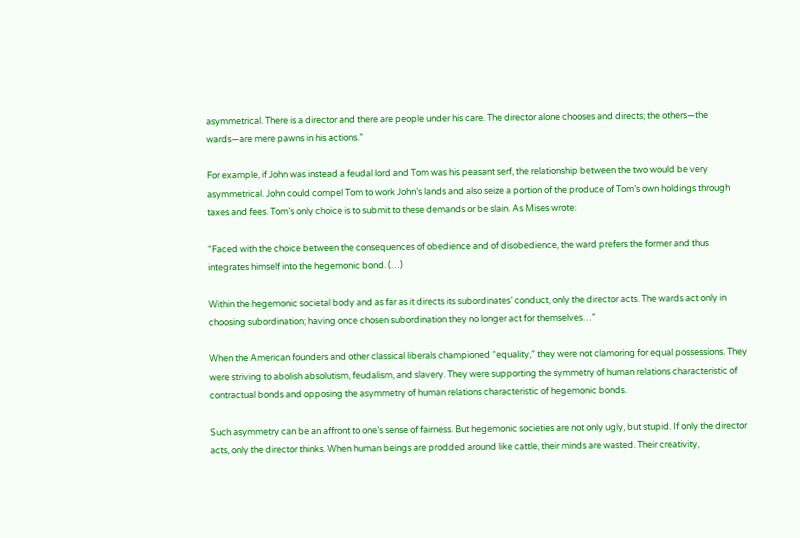asymmetrical. There is a director and there are people under his care. The director alone chooses and directs; the others—the wards—are mere pawns in his actions.”

For example, if John was instead a feudal lord and Tom was his peasant serf, the relationship between the two would be very asymmetrical. John could compel Tom to work John’s lands and also seize a portion of the produce of Tom’s own holdings through taxes and fees. Tom’s only choice is to submit to these demands or be slain. As Mises wrote:

“Faced with the choice between the consequences of obedience and of disobedience, the ward prefers the former and thus integrates himself into the hegemonic bond. (…)

Within the hegemonic societal body and as far as it directs its subordinates’ conduct, only the director acts. The wards act only in choosing subordination; having once chosen subordination they no longer act for themselves…”

When the American founders and other classical liberals championed “equality,” they were not clamoring for equal possessions. They were striving to abolish absolutism, feudalism, and slavery. They were supporting the symmetry of human relations characteristic of contractual bonds and opposing the asymmetry of human relations characteristic of hegemonic bonds.

Such asymmetry can be an affront to one’s sense of fairness. But hegemonic societies are not only ugly, but stupid. If only the director acts, only the director thinks. When human beings are prodded around like cattle, their minds are wasted. Their creativity,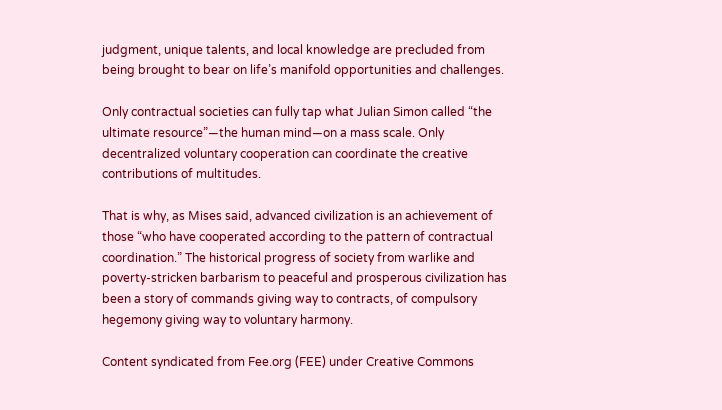judgment, unique talents, and local knowledge are precluded from being brought to bear on life’s manifold opportunities and challenges.

Only contractual societies can fully tap what Julian Simon called “the ultimate resource”—the human mind—on a mass scale. Only decentralized voluntary cooperation can coordinate the creative contributions of multitudes.

That is why, as Mises said, advanced civilization is an achievement of those “who have cooperated according to the pattern of contractual coordination.” The historical progress of society from warlike and poverty-stricken barbarism to peaceful and prosperous civilization has been a story of commands giving way to contracts, of compulsory hegemony giving way to voluntary harmony.

Content syndicated from Fee.org (FEE) under Creative Commons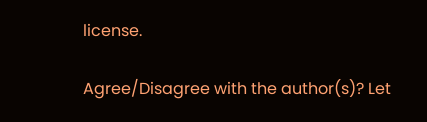license.

Agree/Disagree with the author(s)? Let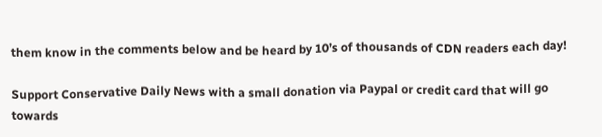them know in the comments below and be heard by 10’s of thousands of CDN readers each day!

Support Conservative Daily News with a small donation via Paypal or credit card that will go towards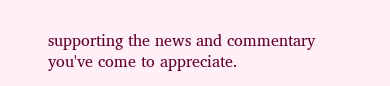supporting the news and commentary you've come to appreciate.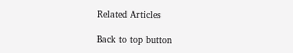Related Articles

Back to top button